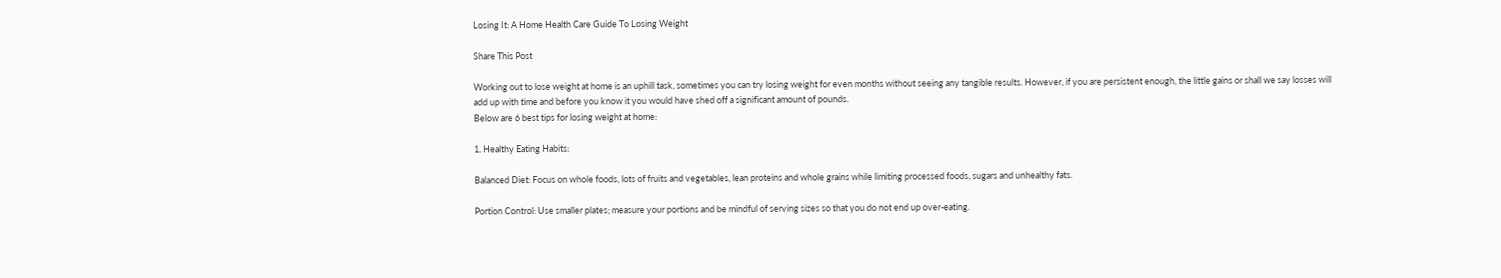Losing It: A Home Health Care Guide To Losing Weight

Share This Post

Working out to lose weight at home is an uphill task, sometimes you can try losing weight for even months without seeing any tangible results. However, if you are persistent enough, the little gains or shall we say losses will add up with time and before you know it you would have shed off a significant amount of pounds.
Below are 6 best tips for losing weight at home:

1. Healthy Eating Habits:

Balanced Diet: Focus on whole foods, lots of fruits and vegetables, lean proteins and whole grains while limiting processed foods, sugars and unhealthy fats.

Portion Control: Use smaller plates; measure your portions and be mindful of serving sizes so that you do not end up over-eating.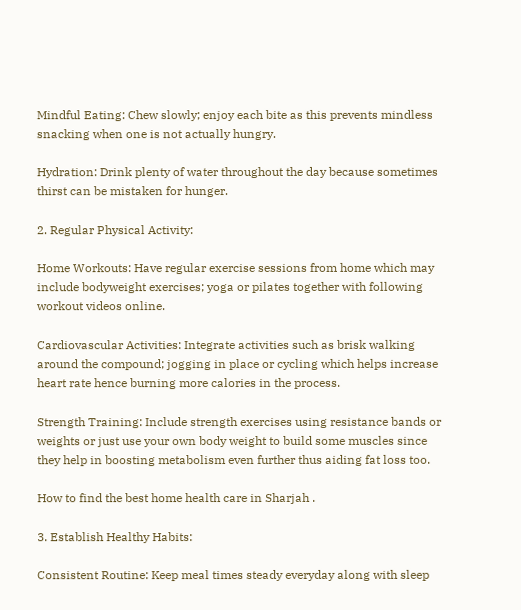Mindful Eating: Chew slowly; enjoy each bite as this prevents mindless snacking when one is not actually hungry.

Hydration: Drink plenty of water throughout the day because sometimes thirst can be mistaken for hunger.

2. Regular Physical Activity:

Home Workouts: Have regular exercise sessions from home which may include bodyweight exercises; yoga or pilates together with following workout videos online.

Cardiovascular Activities: Integrate activities such as brisk walking around the compound; jogging in place or cycling which helps increase heart rate hence burning more calories in the process.

Strength Training: Include strength exercises using resistance bands or weights or just use your own body weight to build some muscles since they help in boosting metabolism even further thus aiding fat loss too.

How to find the best home health care in Sharjah .

3. Establish Healthy Habits:

Consistent Routine: Keep meal times steady everyday along with sleep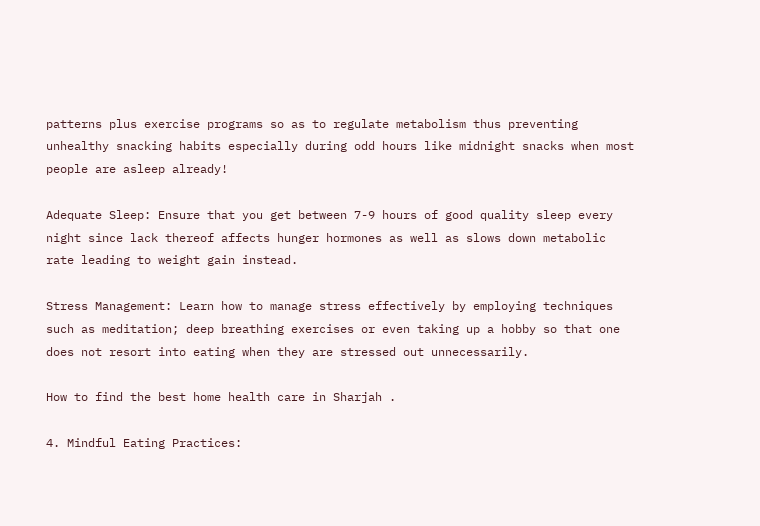patterns plus exercise programs so as to regulate metabolism thus preventing unhealthy snacking habits especially during odd hours like midnight snacks when most people are asleep already!

Adequate Sleep: Ensure that you get between 7-9 hours of good quality sleep every night since lack thereof affects hunger hormones as well as slows down metabolic rate leading to weight gain instead.

Stress Management: Learn how to manage stress effectively by employing techniques such as meditation; deep breathing exercises or even taking up a hobby so that one does not resort into eating when they are stressed out unnecessarily.

How to find the best home health care in Sharjah .

4. Mindful Eating Practices: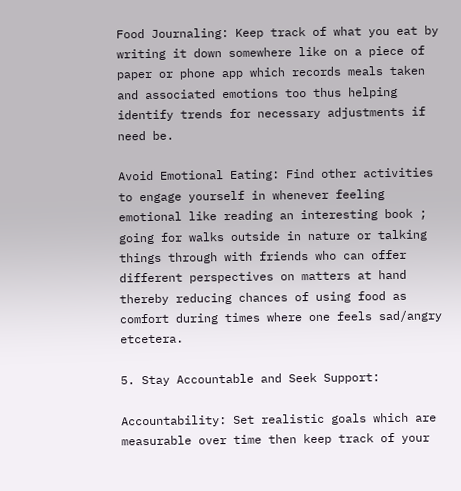Food Journaling: Keep track of what you eat by writing it down somewhere like on a piece of paper or phone app which records meals taken and associated emotions too thus helping identify trends for necessary adjustments if need be.

Avoid Emotional Eating: Find other activities to engage yourself in whenever feeling emotional like reading an interesting book ; going for walks outside in nature or talking things through with friends who can offer different perspectives on matters at hand thereby reducing chances of using food as comfort during times where one feels sad/angry etcetera.

5. Stay Accountable and Seek Support:

Accountability: Set realistic goals which are measurable over time then keep track of your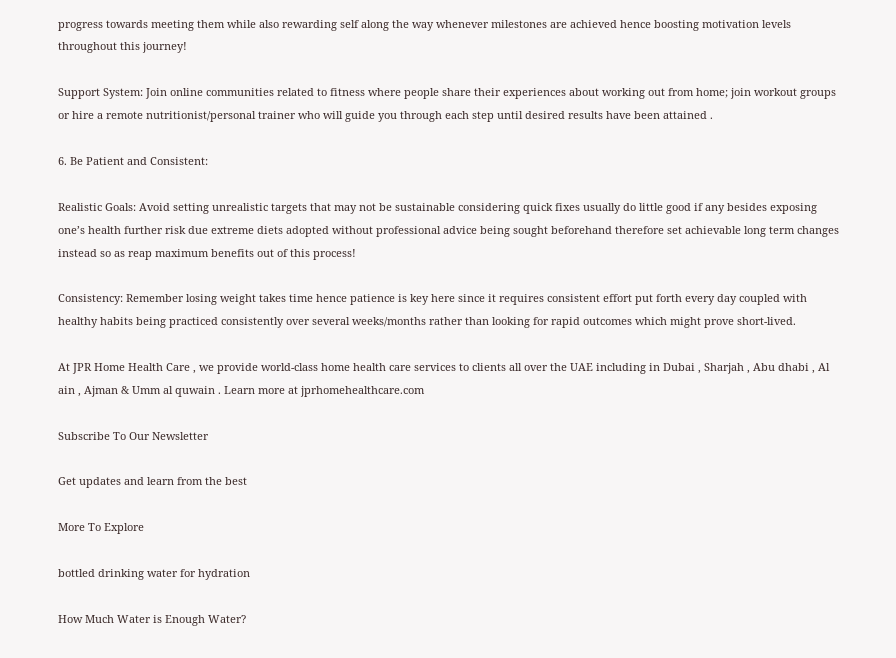progress towards meeting them while also rewarding self along the way whenever milestones are achieved hence boosting motivation levels throughout this journey!

Support System: Join online communities related to fitness where people share their experiences about working out from home; join workout groups or hire a remote nutritionist/personal trainer who will guide you through each step until desired results have been attained .

6. Be Patient and Consistent:

Realistic Goals: Avoid setting unrealistic targets that may not be sustainable considering quick fixes usually do little good if any besides exposing one’s health further risk due extreme diets adopted without professional advice being sought beforehand therefore set achievable long term changes instead so as reap maximum benefits out of this process!

Consistency: Remember losing weight takes time hence patience is key here since it requires consistent effort put forth every day coupled with healthy habits being practiced consistently over several weeks/months rather than looking for rapid outcomes which might prove short-lived.

At JPR Home Health Care , we provide world-class home health care services to clients all over the UAE including in Dubai , Sharjah , Abu dhabi , Al ain , Ajman & Umm al quwain . Learn more at jprhomehealthcare.com

Subscribe To Our Newsletter

Get updates and learn from the best

More To Explore

bottled drinking water for hydration

How Much Water is Enough Water?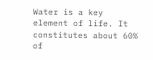Water is a key element of life. It constitutes about 60% of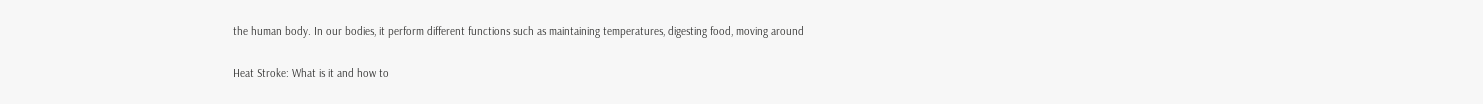the human body. In our bodies, it perform different functions such as maintaining temperatures, digesting food, moving around


Heat Stroke: What is it and how to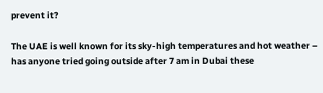prevent it?

The UAE is well known for its sky-high temperatures and hot weather – has anyone tried going outside after 7 am in Dubai these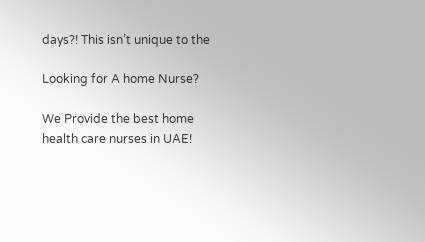days?! This isn’t unique to the

Looking for A home Nurse?

We Provide the best home health care nurses in UAE!